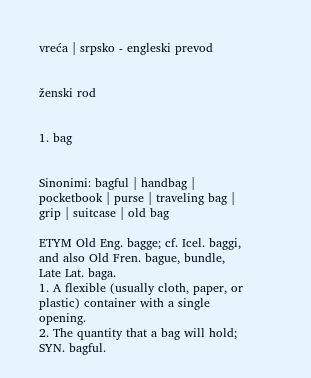vreća | srpsko - engleski prevod


ženski rod


1. bag


Sinonimi: bagful | handbag | pocketbook | purse | traveling bag | grip | suitcase | old bag

ETYM Old Eng. bagge; cf. Icel. baggi, and also Old Fren. bague, bundle, Late Lat. baga.
1. A flexible (usually cloth, paper, or plastic) container with a single opening.
2. The quantity that a bag will hold; SYN. bagful.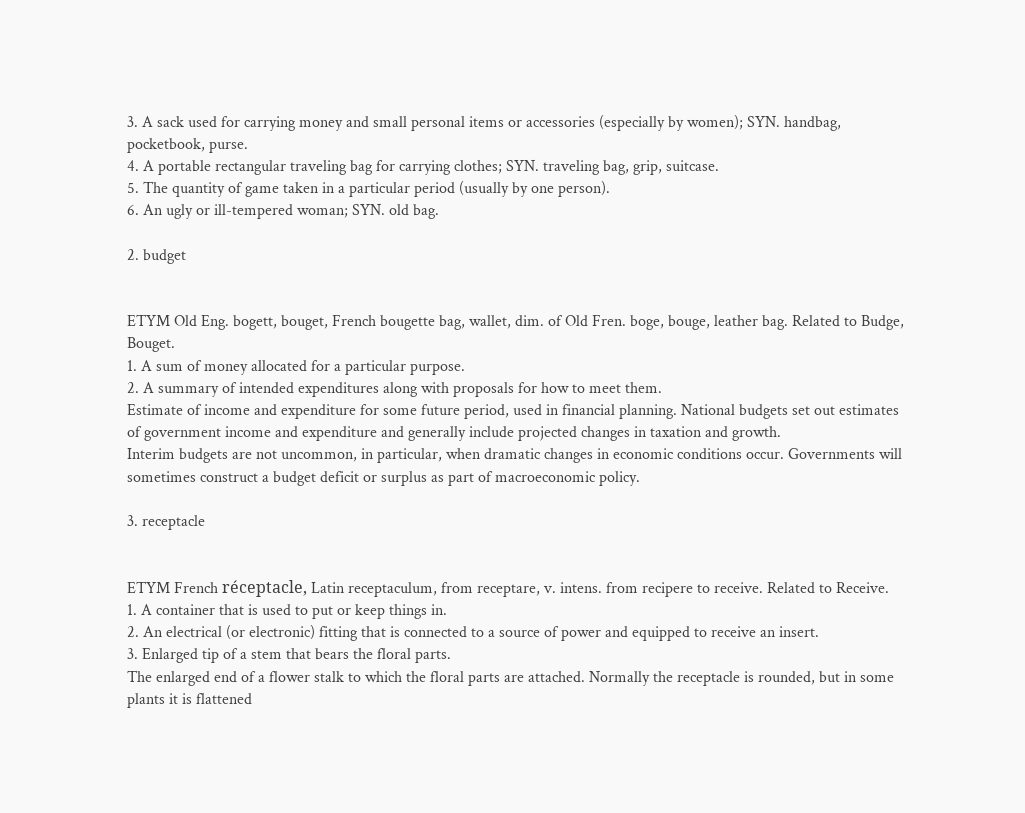3. A sack used for carrying money and small personal items or accessories (especially by women); SYN. handbag, pocketbook, purse.
4. A portable rectangular traveling bag for carrying clothes; SYN. traveling bag, grip, suitcase.
5. The quantity of game taken in a particular period (usually by one person).
6. An ugly or ill-tempered woman; SYN. old bag.

2. budget


ETYM Old Eng. bogett, bouget, French bougette bag, wallet, dim. of Old Fren. boge, bouge, leather bag. Related to Budge, Bouget.
1. A sum of money allocated for a particular purpose.
2. A summary of intended expenditures along with proposals for how to meet them.
Estimate of income and expenditure for some future period, used in financial planning. National budgets set out estimates of government income and expenditure and generally include projected changes in taxation and growth.
Interim budgets are not uncommon, in particular, when dramatic changes in economic conditions occur. Governments will sometimes construct a budget deficit or surplus as part of macroeconomic policy.

3. receptacle


ETYM French réceptacle, Latin receptaculum, from receptare, v. intens. from recipere to receive. Related to Receive.
1. A container that is used to put or keep things in.
2. An electrical (or electronic) fitting that is connected to a source of power and equipped to receive an insert.
3. Enlarged tip of a stem that bears the floral parts.
The enlarged end of a flower stalk to which the floral parts are attached. Normally the receptacle is rounded, but in some plants it is flattened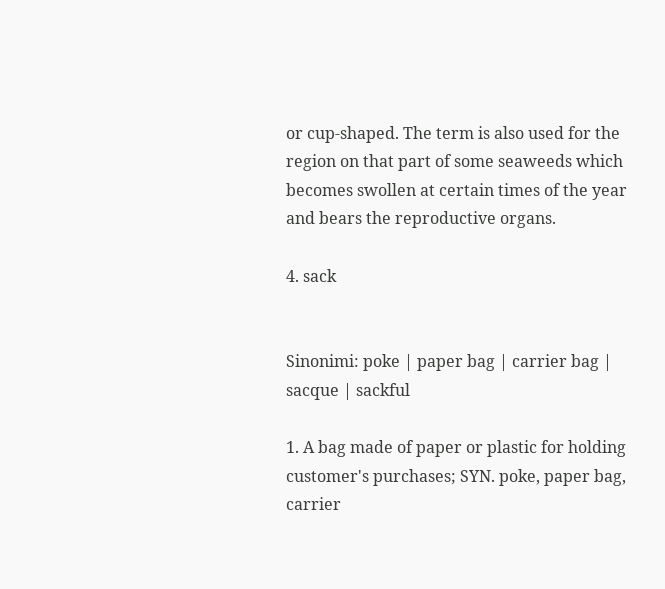or cup-shaped. The term is also used for the region on that part of some seaweeds which becomes swollen at certain times of the year and bears the reproductive organs.

4. sack


Sinonimi: poke | paper bag | carrier bag | sacque | sackful

1. A bag made of paper or plastic for holding customer's purchases; SYN. poke, paper bag, carrier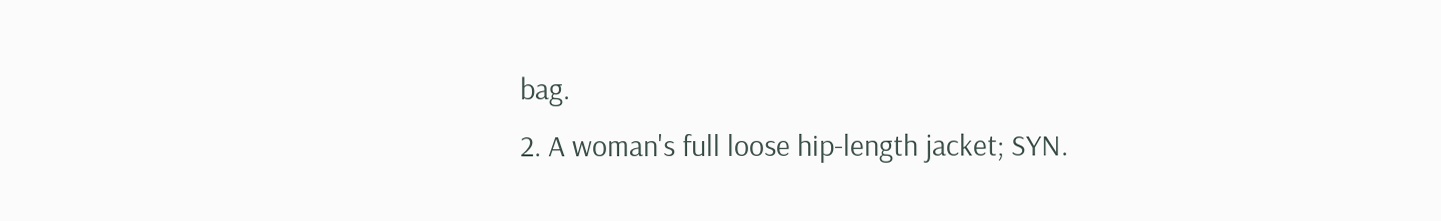bag.
2. A woman's full loose hip-length jacket; SYN.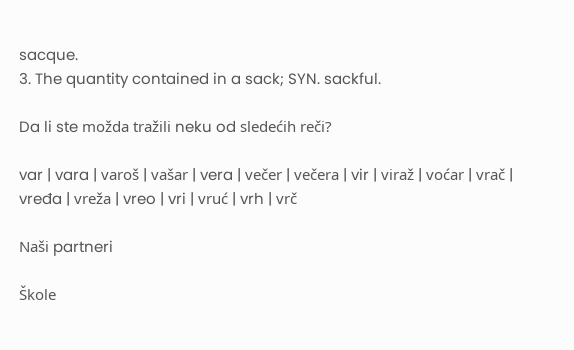sacque.
3. The quantity contained in a sack; SYN. sackful.

Da li ste možda tražili neku od sledećih reči?

var | vara | varoš | vašar | vera | večer | večera | vir | viraž | voćar | vrač | vređa | vreža | vreo | vri | vruć | vrh | vrč

Naši partneri

Škole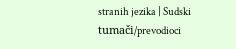stranih jezika | Sudski tumači/prevodioci